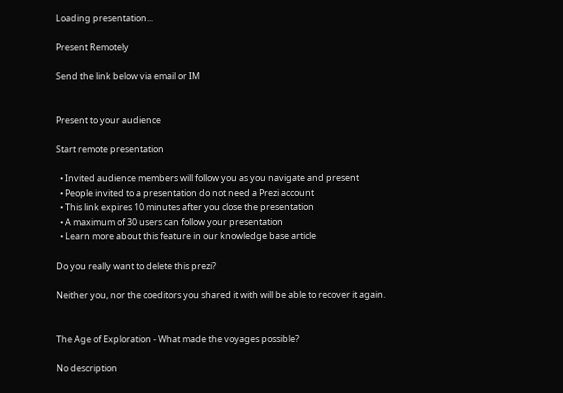Loading presentation...

Present Remotely

Send the link below via email or IM


Present to your audience

Start remote presentation

  • Invited audience members will follow you as you navigate and present
  • People invited to a presentation do not need a Prezi account
  • This link expires 10 minutes after you close the presentation
  • A maximum of 30 users can follow your presentation
  • Learn more about this feature in our knowledge base article

Do you really want to delete this prezi?

Neither you, nor the coeditors you shared it with will be able to recover it again.


The Age of Exploration - What made the voyages possible?

No description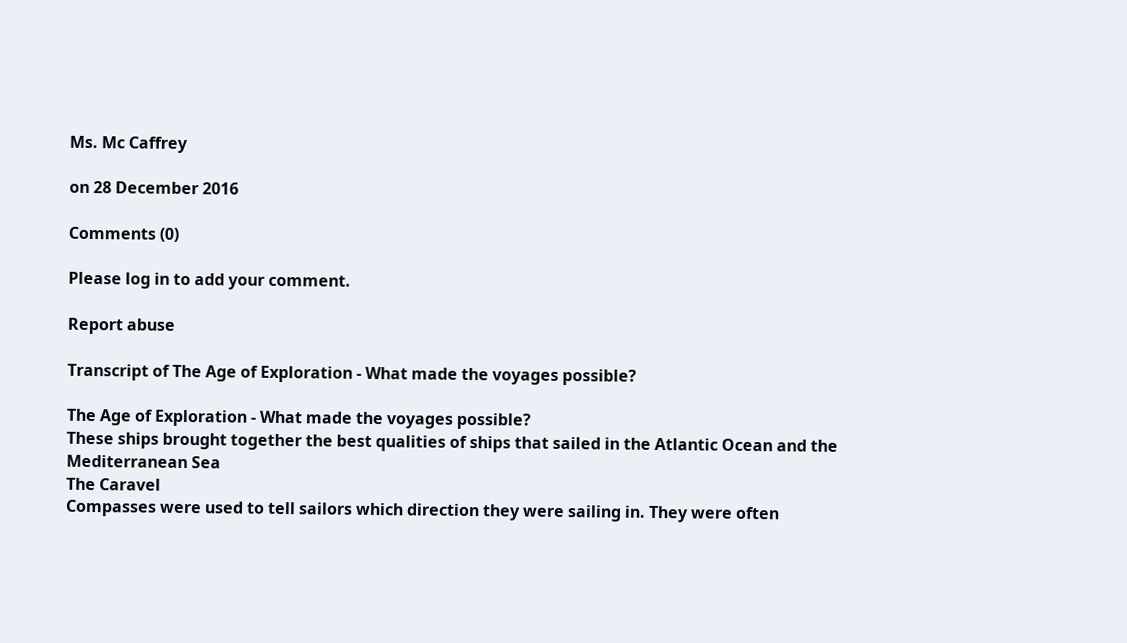Ms. Mc Caffrey

on 28 December 2016

Comments (0)

Please log in to add your comment.

Report abuse

Transcript of The Age of Exploration - What made the voyages possible?

The Age of Exploration - What made the voyages possible?
These ships brought together the best qualities of ships that sailed in the Atlantic Ocean and the Mediterranean Sea
The Caravel
Compasses were used to tell sailors which direction they were sailing in. They were often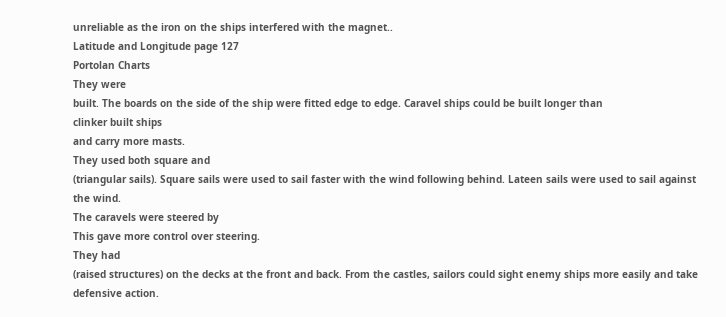unreliable as the iron on the ships interfered with the magnet..
Latitude and Longitude page 127
Portolan Charts
They were
built. The boards on the side of the ship were fitted edge to edge. Caravel ships could be built longer than
clinker built ships
and carry more masts.
They used both square and
(triangular sails). Square sails were used to sail faster with the wind following behind. Lateen sails were used to sail against the wind.
The caravels were steered by
This gave more control over steering.
They had
(raised structures) on the decks at the front and back. From the castles, sailors could sight enemy ships more easily and take defensive action.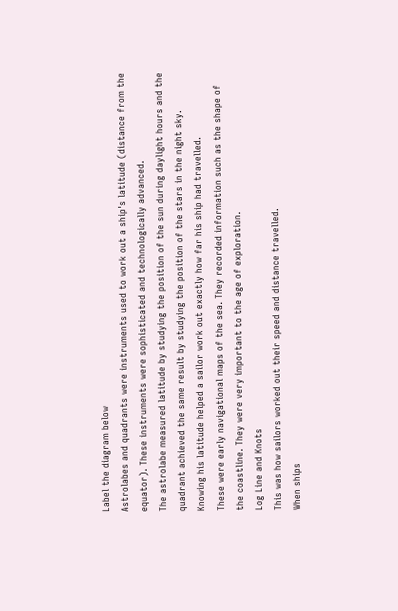Label the diagram below
Astrolabes and quadrants were instruments used to work out a ship's latitude (distance from the equator). These instruments were sophisticated and technologically advanced.
The astrolabe measured latitude by studying the position of the sun during daylight hours and the quadrant achieved the same result by studying the position of the stars in the night sky.
Knowing his latitude helped a sailor work out exactly how far his ship had travelled.
These were early navigational maps of the sea. They recorded information such as the shape of the coastline. They were very important to the age of exploration.
Log Line and Knots
This was how sailors worked out their speed and distance travelled.
When ships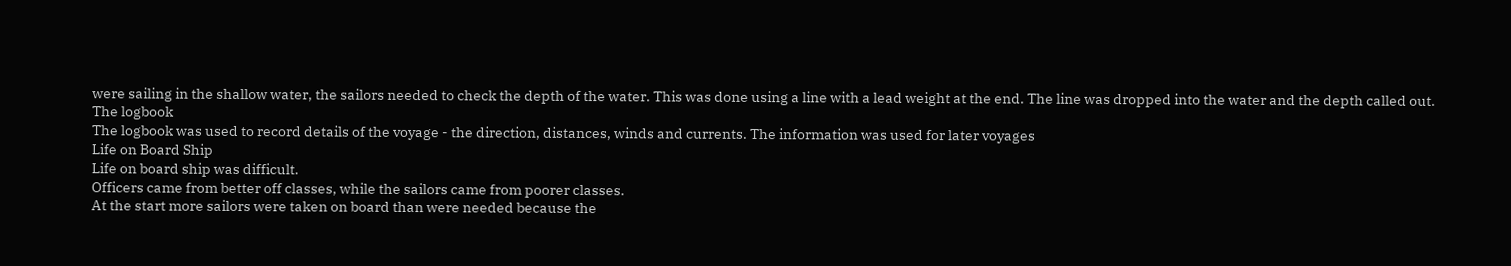were sailing in the shallow water, the sailors needed to check the depth of the water. This was done using a line with a lead weight at the end. The line was dropped into the water and the depth called out.
The logbook
The logbook was used to record details of the voyage - the direction, distances, winds and currents. The information was used for later voyages
Life on Board Ship
Life on board ship was difficult.
Officers came from better off classes, while the sailors came from poorer classes.
At the start more sailors were taken on board than were needed because the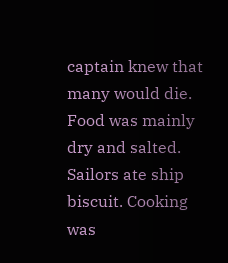captain knew that many would die.
Food was mainly dry and salted.
Sailors ate ship biscuit. Cooking was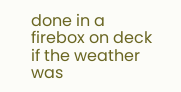done in a firebox on deck if the weather was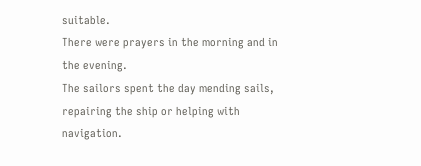suitable.
There were prayers in the morning and in the evening.
The sailors spent the day mending sails, repairing the ship or helping with navigation.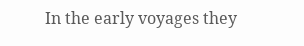In the early voyages they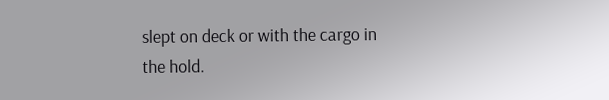slept on deck or with the cargo in the hold.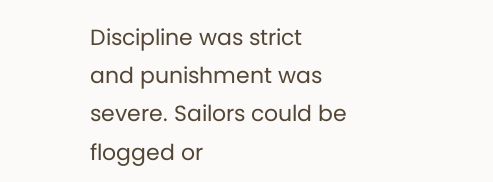Discipline was strict and punishment was severe. Sailors could be flogged or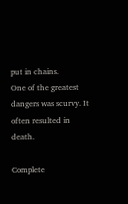put in chains.
One of the greatest dangers was scurvy. It often resulted in death.

Complete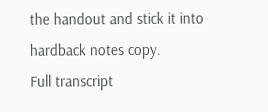the handout and stick it into hardback notes copy.
Full transcript